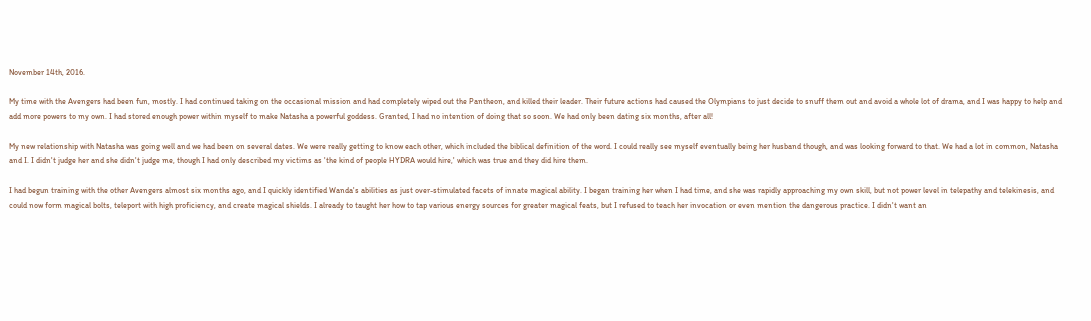November 14th, 2016.

My time with the Avengers had been fun, mostly. I had continued taking on the occasional mission and had completely wiped out the Pantheon, and killed their leader. Their future actions had caused the Olympians to just decide to snuff them out and avoid a whole lot of drama, and I was happy to help and add more powers to my own. I had stored enough power within myself to make Natasha a powerful goddess. Granted, I had no intention of doing that so soon. We had only been dating six months, after all!

My new relationship with Natasha was going well and we had been on several dates. We were really getting to know each other, which included the biblical definition of the word. I could really see myself eventually being her husband though, and was looking forward to that. We had a lot in common, Natasha and I. I didn't judge her and she didn't judge me, though I had only described my victims as 'the kind of people HYDRA would hire,' which was true and they did hire them.

I had begun training with the other Avengers almost six months ago, and I quickly identified Wanda's abilities as just over-stimulated facets of innate magical ability. I began training her when I had time, and she was rapidly approaching my own skill, but not power level in telepathy and telekinesis, and could now form magical bolts, teleport with high proficiency, and create magical shields. I already to taught her how to tap various energy sources for greater magical feats, but I refused to teach her invocation or even mention the dangerous practice. I didn't want an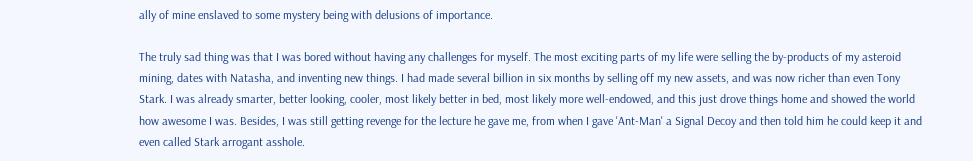ally of mine enslaved to some mystery being with delusions of importance.

The truly sad thing was that I was bored without having any challenges for myself. The most exciting parts of my life were selling the by-products of my asteroid mining, dates with Natasha, and inventing new things. I had made several billion in six months by selling off my new assets, and was now richer than even Tony Stark. I was already smarter, better looking, cooler, most likely better in bed, most likely more well-endowed, and this just drove things home and showed the world how awesome I was. Besides, I was still getting revenge for the lecture he gave me, from when I gave 'Ant-Man' a Signal Decoy and then told him he could keep it and even called Stark arrogant asshole.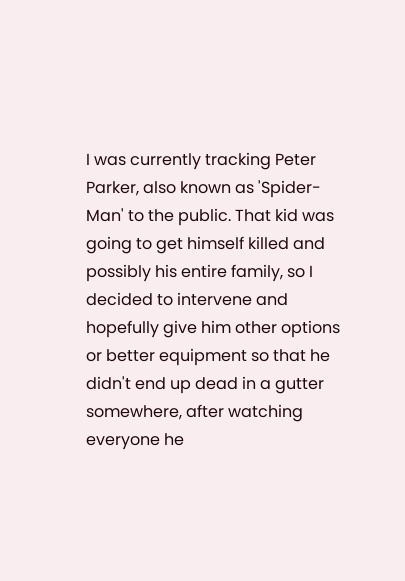I was currently tracking Peter Parker, also known as 'Spider-Man' to the public. That kid was going to get himself killed and possibly his entire family, so I decided to intervene and hopefully give him other options or better equipment so that he didn't end up dead in a gutter somewhere, after watching everyone he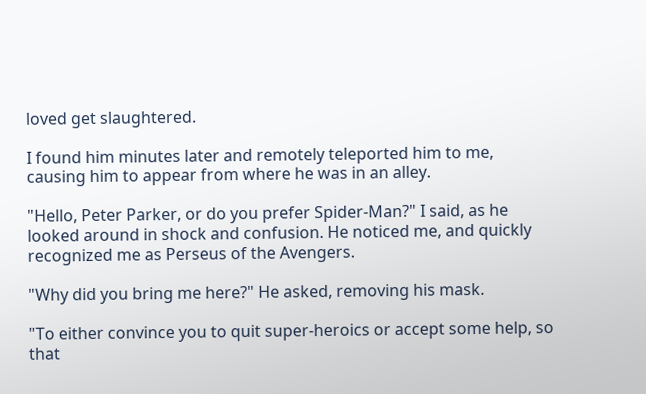loved get slaughtered.

I found him minutes later and remotely teleported him to me, causing him to appear from where he was in an alley.

"Hello, Peter Parker, or do you prefer Spider-Man?" I said, as he looked around in shock and confusion. He noticed me, and quickly recognized me as Perseus of the Avengers.

"Why did you bring me here?" He asked, removing his mask.

"To either convince you to quit super-heroics or accept some help, so that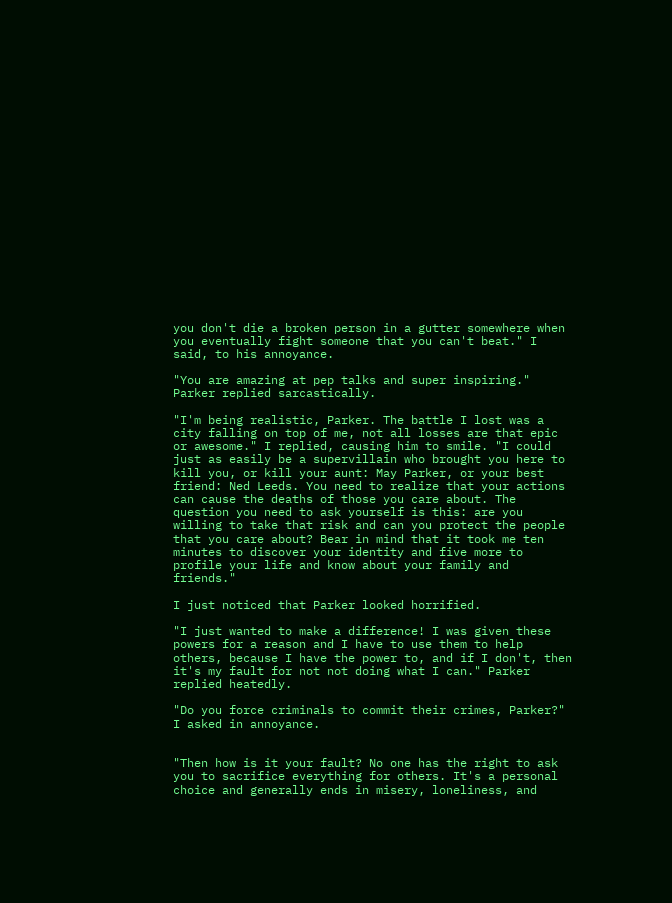you don't die a broken person in a gutter somewhere when you eventually fight someone that you can't beat." I said, to his annoyance.

"You are amazing at pep talks and super inspiring." Parker replied sarcastically.

"I'm being realistic, Parker. The battle I lost was a city falling on top of me, not all losses are that epic or awesome." I replied, causing him to smile. "I could just as easily be a supervillain who brought you here to kill you, or kill your aunt: May Parker, or your best friend: Ned Leeds. You need to realize that your actions can cause the deaths of those you care about. The question you need to ask yourself is this: are you willing to take that risk and can you protect the people that you care about? Bear in mind that it took me ten minutes to discover your identity and five more to profile your life and know about your family and friends."

I just noticed that Parker looked horrified.

"I just wanted to make a difference! I was given these powers for a reason and I have to use them to help others, because I have the power to, and if I don't, then it's my fault for not not doing what I can." Parker replied heatedly.

"Do you force criminals to commit their crimes, Parker?" I asked in annoyance.


"Then how is it your fault? No one has the right to ask you to sacrifice everything for others. It's a personal choice and generally ends in misery, loneliness, and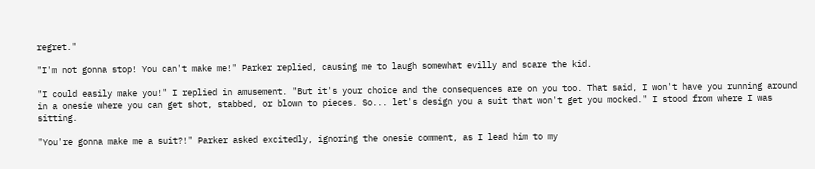regret."

"I'm not gonna stop! You can't make me!" Parker replied, causing me to laugh somewhat evilly and scare the kid.

"I could easily make you!" I replied in amusement. "But it's your choice and the consequences are on you too. That said, I won't have you running around in a onesie where you can get shot, stabbed, or blown to pieces. So... let's design you a suit that won't get you mocked." I stood from where I was sitting.

"You're gonna make me a suit?!" Parker asked excitedly, ignoring the onesie comment, as I lead him to my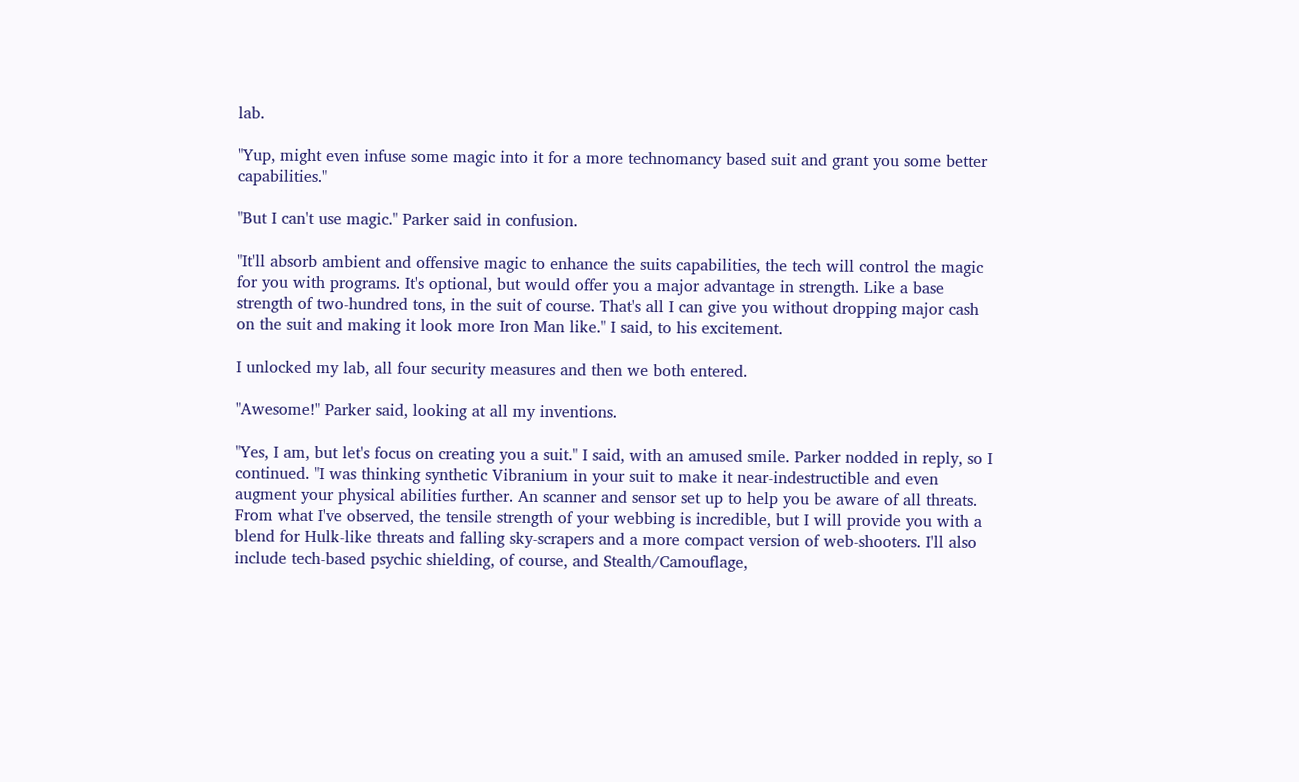lab.

"Yup, might even infuse some magic into it for a more technomancy based suit and grant you some better capabilities."

"But I can't use magic." Parker said in confusion.

"It'll absorb ambient and offensive magic to enhance the suits capabilities, the tech will control the magic for you with programs. It's optional, but would offer you a major advantage in strength. Like a base strength of two-hundred tons, in the suit of course. That's all I can give you without dropping major cash on the suit and making it look more Iron Man like." I said, to his excitement.

I unlocked my lab, all four security measures and then we both entered.

"Awesome!" Parker said, looking at all my inventions.

"Yes, I am, but let's focus on creating you a suit." I said, with an amused smile. Parker nodded in reply, so I continued. "I was thinking synthetic Vibranium in your suit to make it near-indestructible and even augment your physical abilities further. An scanner and sensor set up to help you be aware of all threats. From what I've observed, the tensile strength of your webbing is incredible, but I will provide you with a blend for Hulk-like threats and falling sky-scrapers and a more compact version of web-shooters. I'll also include tech-based psychic shielding, of course, and Stealth/Camouflage,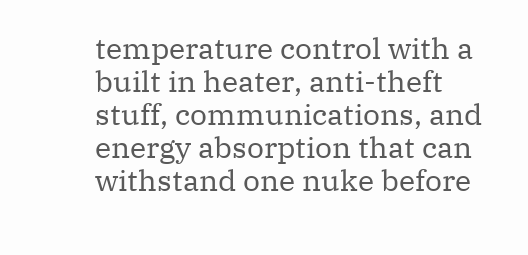temperature control with a built in heater, anti-theft stuff, communications, and energy absorption that can withstand one nuke before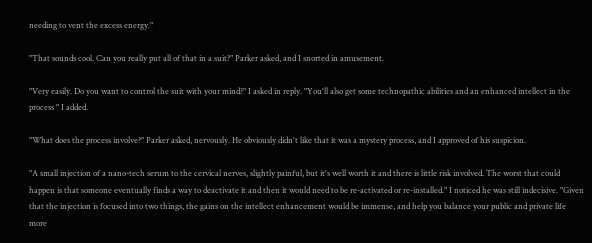needing to vent the excess energy."

"That sounds cool. Can you really put all of that in a suit?" Parker asked, and I snorted in amusement.

"Very easily. Do you want to control the suit with your mind?" I asked in reply. "You'll also get some technopathic abilities and an enhanced intellect in the process " I added.

"What does the process involve?" Parker asked, nervously. He obviously didn't like that it was a mystery process, and I approved of his suspicion.

"A small injection of a nano-tech serum to the cervical nerves, slightly painful, but it's well worth it and there is little risk involved. The worst that could happen is that someone eventually finds a way to deactivate it and then it would need to be re-activated or re-installed." I noticed he was still indecisive. "Given that the injection is focused into two things, the gains on the intellect enhancement would be immense, and help you balance your public and private life more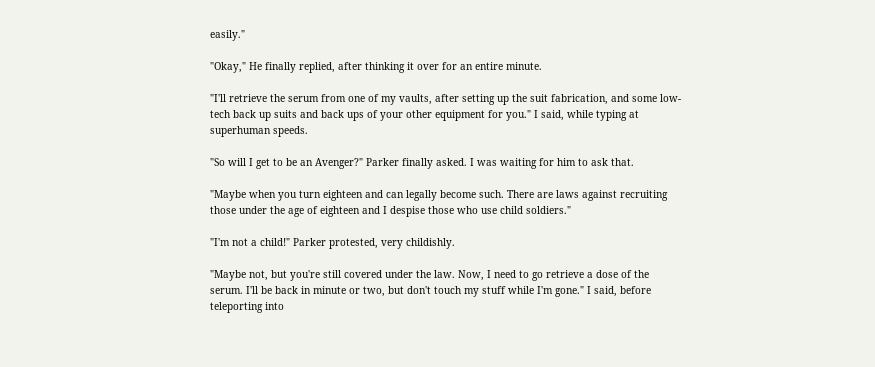easily."

"Okay," He finally replied, after thinking it over for an entire minute.

"I'll retrieve the serum from one of my vaults, after setting up the suit fabrication, and some low-tech back up suits and back ups of your other equipment for you." I said, while typing at superhuman speeds.

"So will I get to be an Avenger?" Parker finally asked. I was waiting for him to ask that.

"Maybe when you turn eighteen and can legally become such. There are laws against recruiting those under the age of eighteen and I despise those who use child soldiers."

"I'm not a child!" Parker protested, very childishly.

"Maybe not, but you're still covered under the law. Now, I need to go retrieve a dose of the serum. I'll be back in minute or two, but don't touch my stuff while I'm gone." I said, before teleporting into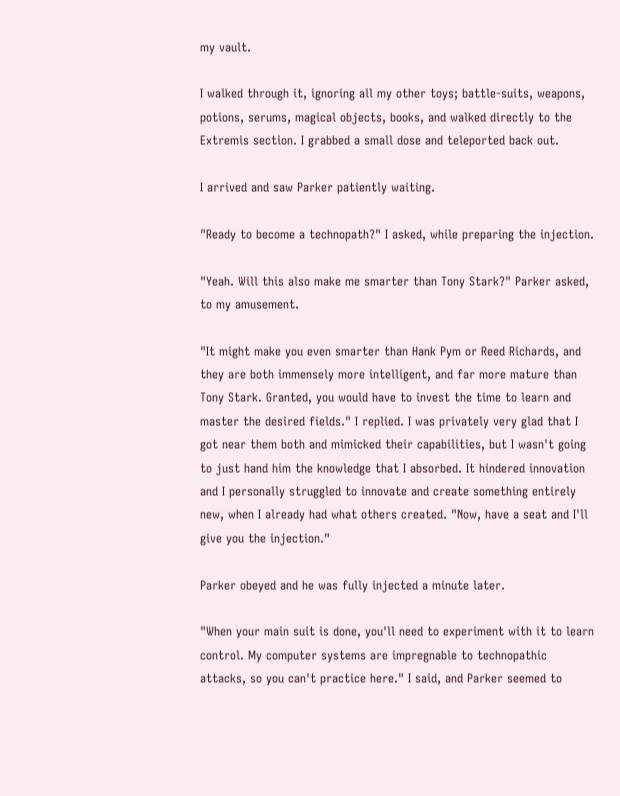my vault.

I walked through it, ignoring all my other toys; battle-suits, weapons, potions, serums, magical objects, books, and walked directly to the Extremis section. I grabbed a small dose and teleported back out.

I arrived and saw Parker patiently waiting.

"Ready to become a technopath?" I asked, while preparing the injection.

"Yeah. Will this also make me smarter than Tony Stark?" Parker asked, to my amusement.

"It might make you even smarter than Hank Pym or Reed Richards, and they are both immensely more intelligent, and far more mature than Tony Stark. Granted, you would have to invest the time to learn and master the desired fields." I replied. I was privately very glad that I got near them both and mimicked their capabilities, but I wasn't going to just hand him the knowledge that I absorbed. It hindered innovation and I personally struggled to innovate and create something entirely new, when I already had what others created. "Now, have a seat and I'll give you the injection."

Parker obeyed and he was fully injected a minute later.

"When your main suit is done, you'll need to experiment with it to learn control. My computer systems are impregnable to technopathic attacks, so you can't practice here." I said, and Parker seemed to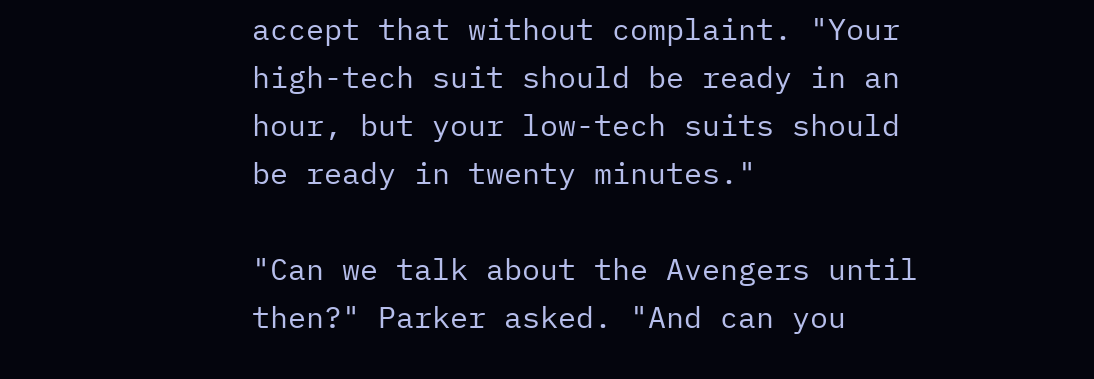accept that without complaint. "Your high-tech suit should be ready in an hour, but your low-tech suits should be ready in twenty minutes."

"Can we talk about the Avengers until then?" Parker asked. "And can you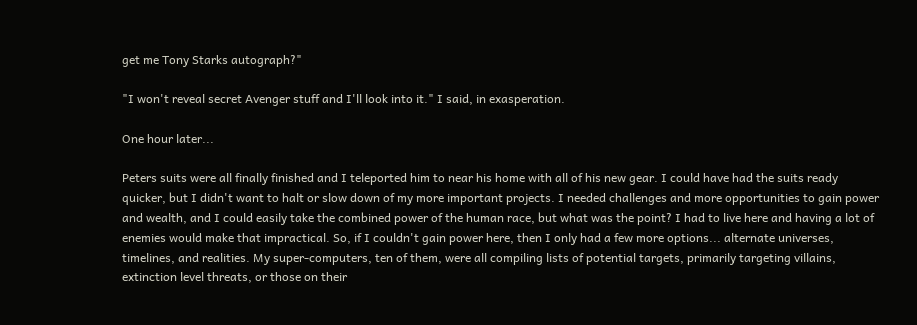get me Tony Starks autograph?"

"I won't reveal secret Avenger stuff and I'll look into it." I said, in exasperation.

One hour later...

Peters suits were all finally finished and I teleported him to near his home with all of his new gear. I could have had the suits ready quicker, but I didn't want to halt or slow down of my more important projects. I needed challenges and more opportunities to gain power and wealth, and I could easily take the combined power of the human race, but what was the point? I had to live here and having a lot of enemies would make that impractical. So, if I couldn't gain power here, then I only had a few more options... alternate universes, timelines, and realities. My super-computers, ten of them, were all compiling lists of potential targets, primarily targeting villains, extinction level threats, or those on their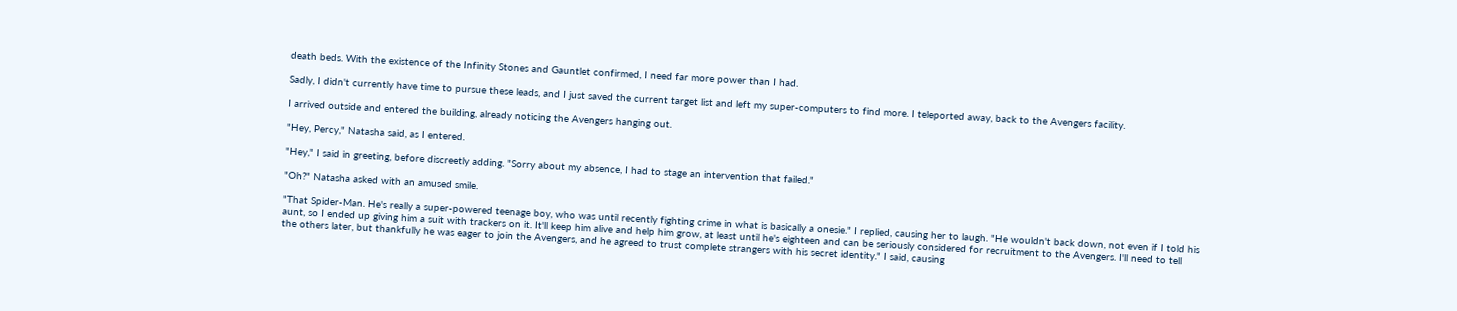death beds. With the existence of the Infinity Stones and Gauntlet confirmed, I need far more power than I had.

Sadly, I didn't currently have time to pursue these leads, and I just saved the current target list and left my super-computers to find more. I teleported away, back to the Avengers facility.

I arrived outside and entered the building, already noticing the Avengers hanging out.

"Hey, Percy," Natasha said, as I entered.

"Hey," I said in greeting, before discreetly adding. "Sorry about my absence, I had to stage an intervention that failed."

"Oh?" Natasha asked with an amused smile.

"That Spider-Man. He's really a super-powered teenage boy, who was until recently fighting crime in what is basically a onesie." I replied, causing her to laugh. "He wouldn't back down, not even if I told his aunt, so I ended up giving him a suit with trackers on it. It'll keep him alive and help him grow, at least until he's eighteen and can be seriously considered for recruitment to the Avengers. I'll need to tell the others later, but thankfully he was eager to join the Avengers, and he agreed to trust complete strangers with his secret identity." I said, causing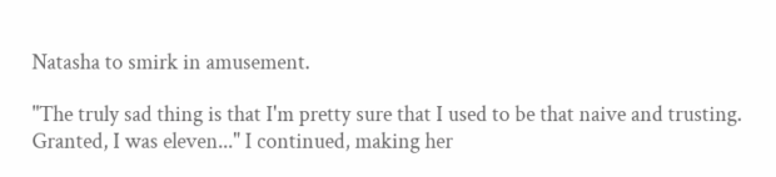Natasha to smirk in amusement.

"The truly sad thing is that I'm pretty sure that I used to be that naive and trusting. Granted, I was eleven..." I continued, making her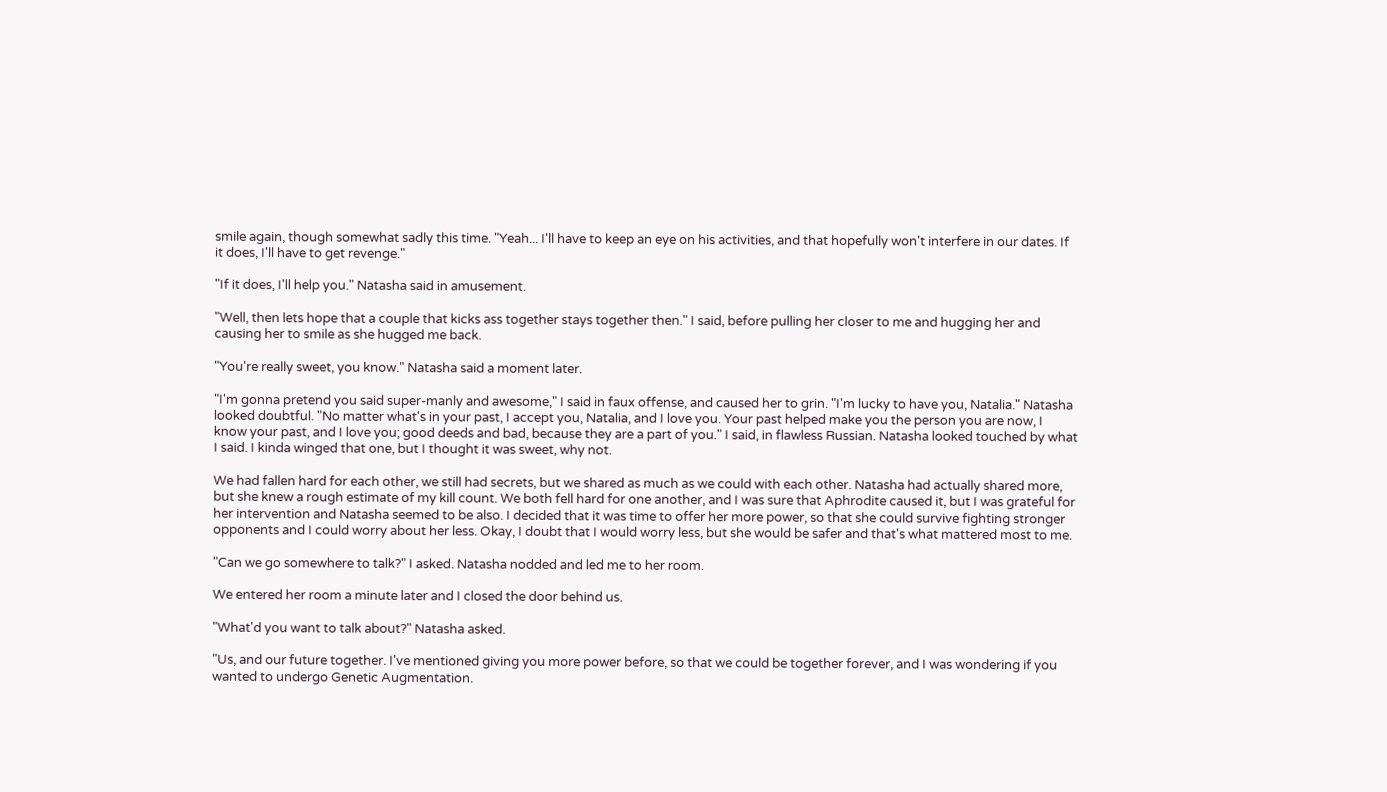smile again, though somewhat sadly this time. "Yeah... I'll have to keep an eye on his activities, and that hopefully won't interfere in our dates. If it does, I'll have to get revenge."

"If it does, I'll help you." Natasha said in amusement.

"Well, then lets hope that a couple that kicks ass together stays together then." I said, before pulling her closer to me and hugging her and causing her to smile as she hugged me back.

"You're really sweet, you know." Natasha said a moment later.

"I'm gonna pretend you said super-manly and awesome," I said in faux offense, and caused her to grin. "I'm lucky to have you, Natalia." Natasha looked doubtful. "No matter what's in your past, I accept you, Natalia, and I love you. Your past helped make you the person you are now, I know your past, and I love you; good deeds and bad, because they are a part of you." I said, in flawless Russian. Natasha looked touched by what I said. I kinda winged that one, but I thought it was sweet, why not.

We had fallen hard for each other, we still had secrets, but we shared as much as we could with each other. Natasha had actually shared more, but she knew a rough estimate of my kill count. We both fell hard for one another, and I was sure that Aphrodite caused it, but I was grateful for her intervention and Natasha seemed to be also. I decided that it was time to offer her more power, so that she could survive fighting stronger opponents and I could worry about her less. Okay, I doubt that I would worry less, but she would be safer and that's what mattered most to me.

"Can we go somewhere to talk?" I asked. Natasha nodded and led me to her room.

We entered her room a minute later and I closed the door behind us.

"What'd you want to talk about?" Natasha asked.

"Us, and our future together. I've mentioned giving you more power before, so that we could be together forever, and I was wondering if you wanted to undergo Genetic Augmentation.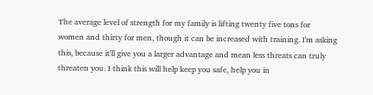The average level of strength for my family is lifting twenty five tons for women and thirty for men, though it can be increased with training. I'm asking this, because it'll give you a larger advantage and mean less threats can truly threaten you. I think this will help keep you safe, help you in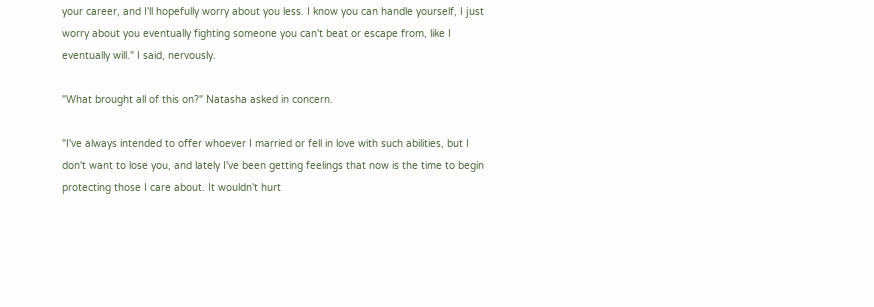your career, and I'll hopefully worry about you less. I know you can handle yourself, I just worry about you eventually fighting someone you can't beat or escape from, like I eventually will." I said, nervously.

"What brought all of this on?" Natasha asked in concern.

"I've always intended to offer whoever I married or fell in love with such abilities, but I don't want to lose you, and lately I've been getting feelings that now is the time to begin protecting those I care about. It wouldn't hurt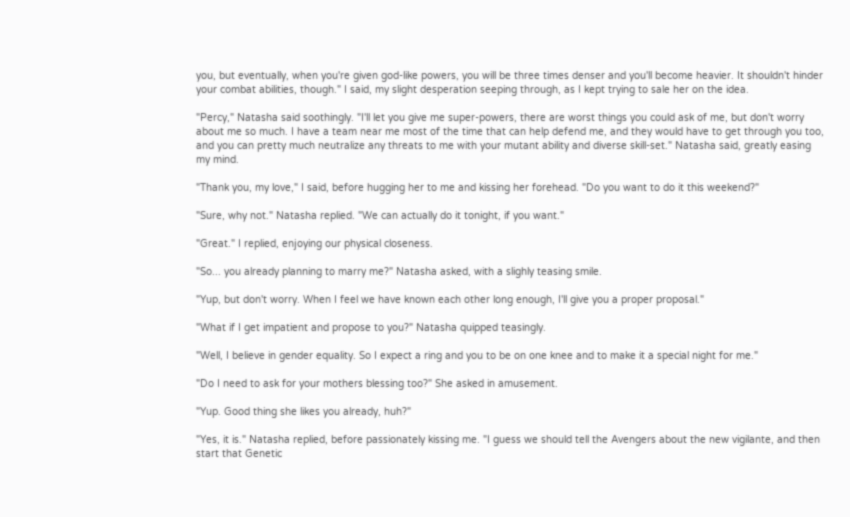you, but eventually, when you're given god-like powers, you will be three times denser and you'll become heavier. It shouldn't hinder your combat abilities, though." I said, my slight desperation seeping through, as I kept trying to sale her on the idea.

"Percy," Natasha said soothingly. "I'll let you give me super-powers, there are worst things you could ask of me, but don't worry about me so much. I have a team near me most of the time that can help defend me, and they would have to get through you too, and you can pretty much neutralize any threats to me with your mutant ability and diverse skill-set." Natasha said, greatly easing my mind.

"Thank you, my love," I said, before hugging her to me and kissing her forehead. "Do you want to do it this weekend?"

"Sure, why not." Natasha replied. "We can actually do it tonight, if you want."

"Great." I replied, enjoying our physical closeness.

"So... you already planning to marry me?" Natasha asked, with a slighly teasing smile.

"Yup, but don't worry. When I feel we have known each other long enough, I'll give you a proper proposal."

"What if I get impatient and propose to you?" Natasha quipped teasingly.

"Well, I believe in gender equality. So I expect a ring and you to be on one knee and to make it a special night for me."

"Do I need to ask for your mothers blessing too?" She asked in amusement.

"Yup. Good thing she likes you already, huh?"

"Yes, it is." Natasha replied, before passionately kissing me. "I guess we should tell the Avengers about the new vigilante, and then start that Genetic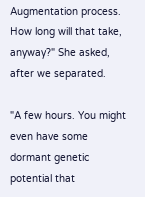Augmentation process. How long will that take, anyway?" She asked, after we separated.

"A few hours. You might even have some dormant genetic potential that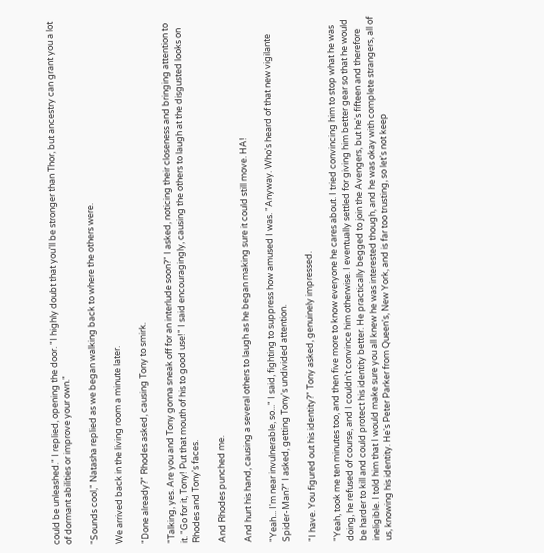could be unleashed." I replied, opening the door. "I highly doubt that you'll be stronger than Thor, but ancestry can grant you a lot of dormant abilities or improve your own."

"Sounds cool," Natasha replied as we began walking back to where the others were.

We arrived back in the living room a minute later.

"Done already?" Rhodes asked, causing Tony to smirk.

"Talking, yes. Are you and Tony gonna sneak off for an interlude soon?" I asked, noticing their closeness and bringing attention to it. "Go for it, Tony! Put that mouth of his to good use!" I said encouragingly, causing the others to laugh at the disgusted looks on Rhodes and Tony's faces.

And Rhodes punched me.

And hurt his hand, causing a several others to laugh as he began making sure it could still move. HA!

"Yeah... I'm near invulnerable, so..." I said, fighting to suppress how amused I was. "Anyway. Who's heard of that new vigilante Spider-Man?" I asked, getting Tony's undivided attention.

"I have. You figured out his identity?" Tony asked, genuinely impressed.

"Yeah, took me ten minutes too, and then five more to know everyone he cares about. I tried convincing him to stop what he was doing, he refused of course, and I couldn't convince him otherwise. I eventually settled for giving him better gear so that he would be harder to kill and could protect his identity better. He practically begged to join the Avengers, but he's fifteen and therefore ineligible. I told him that I would make sure you all knew he was interested though, and he was okay with complete strangers, all of us, knowing his identity. He's Peter Parker from Queen's, New York, and is far too trusting, so let's not keep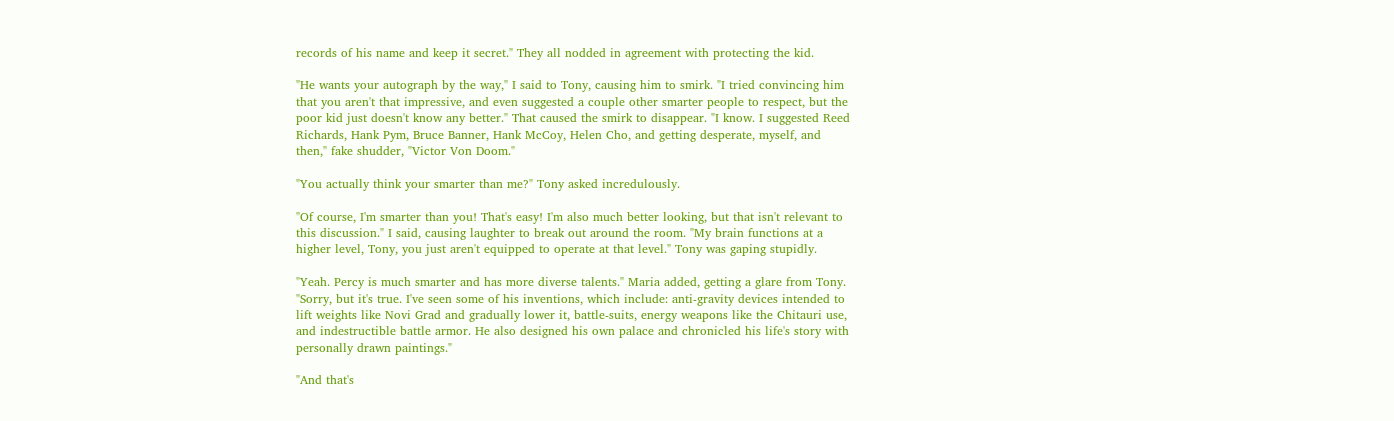records of his name and keep it secret." They all nodded in agreement with protecting the kid.

"He wants your autograph by the way," I said to Tony, causing him to smirk. "I tried convincing him that you aren't that impressive, and even suggested a couple other smarter people to respect, but the poor kid just doesn't know any better." That caused the smirk to disappear. "I know. I suggested Reed Richards, Hank Pym, Bruce Banner, Hank McCoy, Helen Cho, and getting desperate, myself, and then," fake shudder, "Victor Von Doom."

"You actually think your smarter than me?" Tony asked incredulously.

"Of course, I'm smarter than you! That's easy! I'm also much better looking, but that isn't relevant to this discussion." I said, causing laughter to break out around the room. "My brain functions at a higher level, Tony, you just aren't equipped to operate at that level." Tony was gaping stupidly.

"Yeah. Percy is much smarter and has more diverse talents." Maria added, getting a glare from Tony. "Sorry, but it's true. I've seen some of his inventions, which include: anti-gravity devices intended to lift weights like Novi Grad and gradually lower it, battle-suits, energy weapons like the Chitauri use, and indestructible battle armor. He also designed his own palace and chronicled his life's story with personally drawn paintings."

"And that's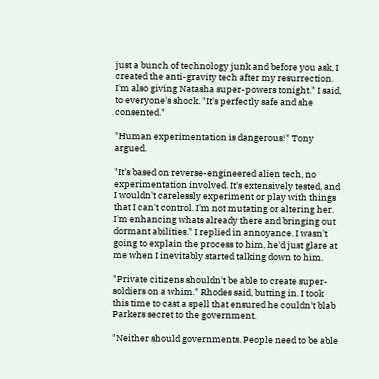just a bunch of technology junk and before you ask, I created the anti-gravity tech after my resurrection. I'm also giving Natasha super-powers tonight." I said, to everyone's shock. "It's perfectly safe and she consented."

"Human experimentation is dangerous!" Tony argued.

"It's based on reverse-engineered alien tech, no experimentation involved. It's extensively tested, and I wouldn't carelessly experiment or play with things that I can't control. I'm not mutating or altering her. I'm enhancing whats already there and bringing out dormant abilities." I replied in annoyance. I wasn't going to explain the process to him, he'd just glare at me when I inevitably started talking down to him.

"Private citizens shouldn't be able to create super-soldiers on a whim." Rhodes said, butting in. I took this time to cast a spell that ensured he couldn't blab Parkers secret to the government.

"Neither should governments. People need to be able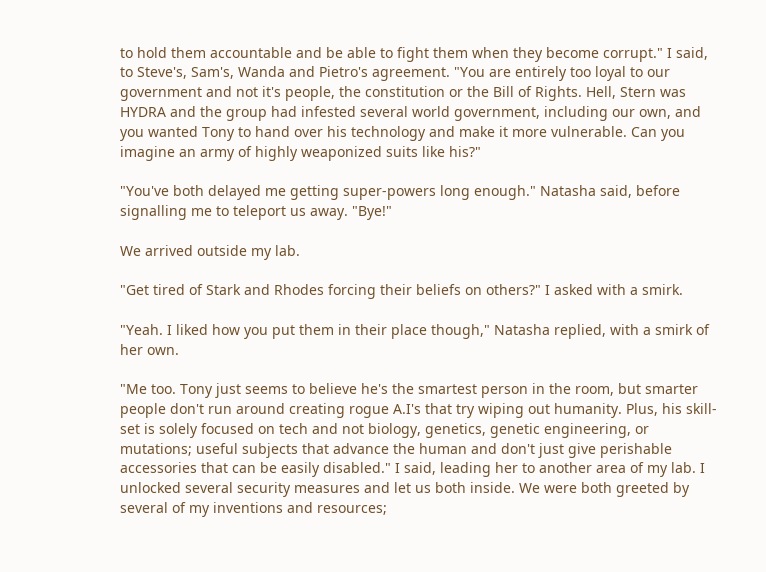to hold them accountable and be able to fight them when they become corrupt." I said, to Steve's, Sam's, Wanda and Pietro's agreement. "You are entirely too loyal to our government and not it's people, the constitution or the Bill of Rights. Hell, Stern was HYDRA and the group had infested several world government, including our own, and you wanted Tony to hand over his technology and make it more vulnerable. Can you imagine an army of highly weaponized suits like his?"

"You've both delayed me getting super-powers long enough." Natasha said, before signalling me to teleport us away. "Bye!"

We arrived outside my lab.

"Get tired of Stark and Rhodes forcing their beliefs on others?" I asked with a smirk.

"Yeah. I liked how you put them in their place though," Natasha replied, with a smirk of her own.

"Me too. Tony just seems to believe he's the smartest person in the room, but smarter people don't run around creating rogue A.I's that try wiping out humanity. Plus, his skill-set is solely focused on tech and not biology, genetics, genetic engineering, or mutations; useful subjects that advance the human and don't just give perishable accessories that can be easily disabled." I said, leading her to another area of my lab. I unlocked several security measures and let us both inside. We were both greeted by several of my inventions and resources;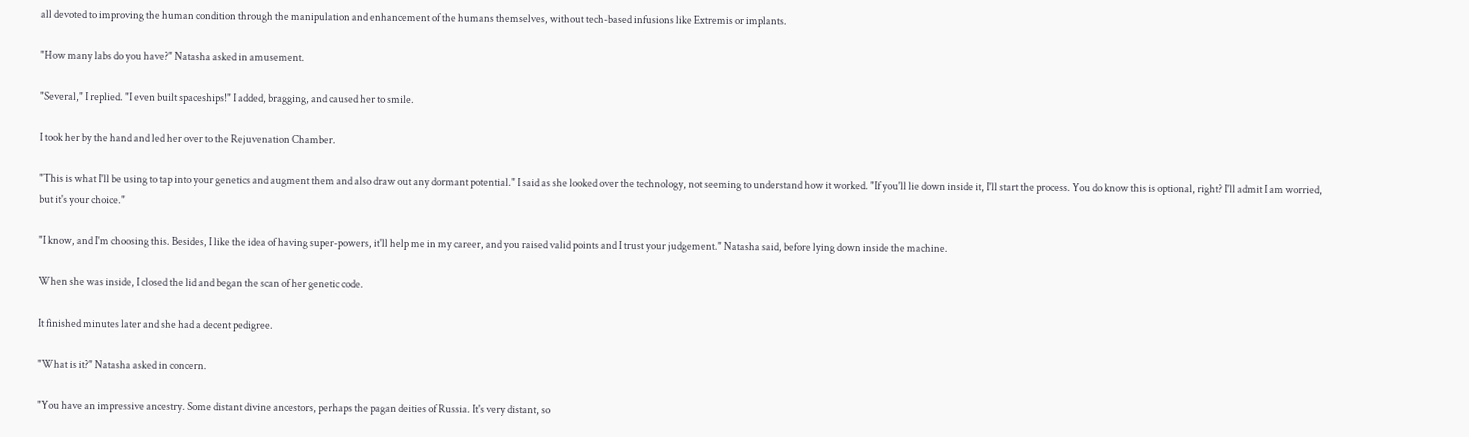all devoted to improving the human condition through the manipulation and enhancement of the humans themselves, without tech-based infusions like Extremis or implants.

"How many labs do you have?" Natasha asked in amusement.

"Several," I replied. "I even built spaceships!" I added, bragging, and caused her to smile.

I took her by the hand and led her over to the Rejuvenation Chamber.

"This is what I'll be using to tap into your genetics and augment them and also draw out any dormant potential." I said as she looked over the technology, not seeming to understand how it worked. "If you'll lie down inside it, I'll start the process. You do know this is optional, right? I'll admit I am worried, but it's your choice."

"I know, and I'm choosing this. Besides, I like the idea of having super-powers, it'll help me in my career, and you raised valid points and I trust your judgement." Natasha said, before lying down inside the machine.

When she was inside, I closed the lid and began the scan of her genetic code.

It finished minutes later and she had a decent pedigree.

"What is it?" Natasha asked in concern.

"You have an impressive ancestry. Some distant divine ancestors, perhaps the pagan deities of Russia. It's very distant, so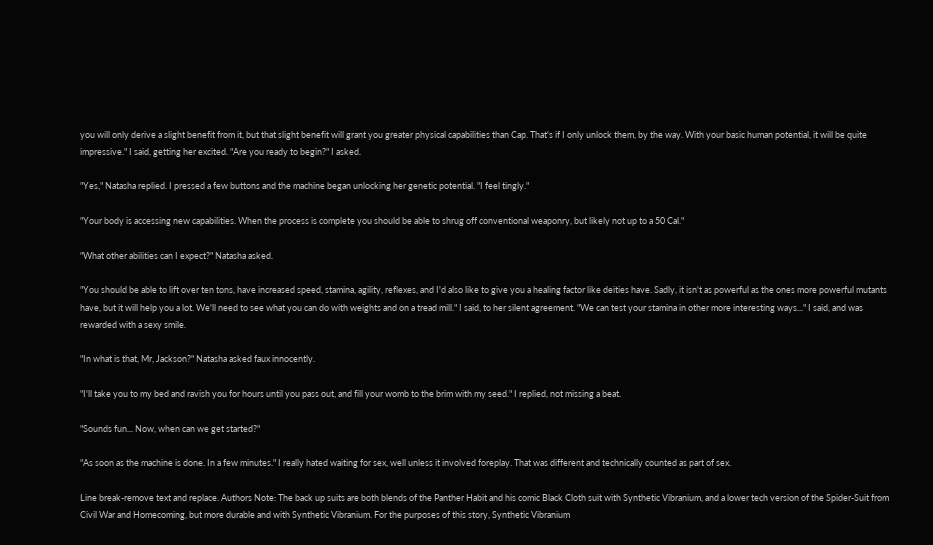you will only derive a slight benefit from it, but that slight benefit will grant you greater physical capabilities than Cap. That's if I only unlock them, by the way. With your basic human potential, it will be quite impressive." I said, getting her excited. "Are you ready to begin?" I asked.

"Yes," Natasha replied. I pressed a few buttons and the machine began unlocking her genetic potential. "I feel tingly."

"Your body is accessing new capabilities. When the process is complete you should be able to shrug off conventional weaponry, but likely not up to a 50 Cal."

"What other abilities can I expect?" Natasha asked.

"You should be able to lift over ten tons, have increased speed, stamina, agility, reflexes, and I'd also like to give you a healing factor like deities have. Sadly, it isn't as powerful as the ones more powerful mutants have, but it will help you a lot. We'll need to see what you can do with weights and on a tread mill." I said, to her silent agreement. "We can test your stamina in other more interesting ways..." I said, and was rewarded with a sexy smile.

"In what is that, Mr, Jackson?" Natasha asked faux innocently.

"I'll take you to my bed and ravish you for hours until you pass out, and fill your womb to the brim with my seed." I replied, not missing a beat.

"Sounds fun... Now, when can we get started?"

"As soon as the machine is done. In a few minutes." I really hated waiting for sex, well unless it involved foreplay. That was different and technically counted as part of sex.

Line break-remove text and replace. Authors Note: The back up suits are both blends of the Panther Habit and his comic Black Cloth suit with Synthetic Vibranium, and a lower tech version of the Spider-Suit from Civil War and Homecoming, but more durable and with Synthetic Vibranium. For the purposes of this story, Synthetic Vibranium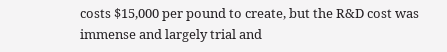costs $15,000 per pound to create, but the R&D cost was immense and largely trial and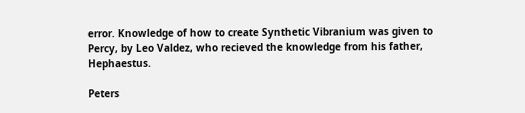error. Knowledge of how to create Synthetic Vibranium was given to Percy, by Leo Valdez, who recieved the knowledge from his father, Hephaestus.

Peters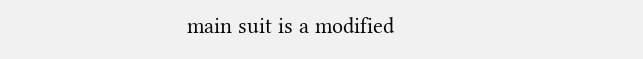main suit is a modified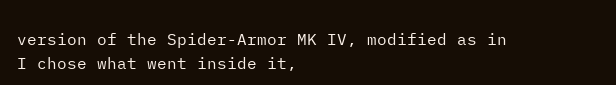version of the Spider-Armor MK IV, modified as in I chose what went inside it,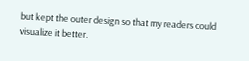but kept the outer design so that my readers could visualize it better.